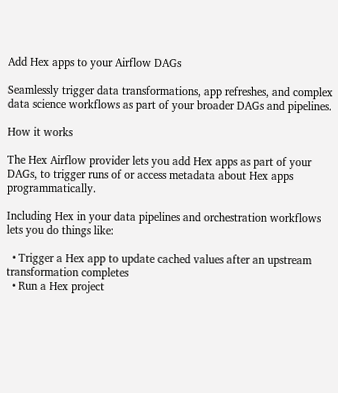Add Hex apps to your Airflow DAGs

Seamlessly trigger data transformations, app refreshes, and complex data science workflows as part of your broader DAGs and pipelines.

How it works

The Hex Airflow provider lets you add Hex apps as part of your DAGs, to trigger runs of or access metadata about Hex apps programmatically.

Including Hex in your data pipelines and orchestration workflows lets you do things like:

  • Trigger a Hex app to update cached values after an upstream transformation completes
  • Run a Hex project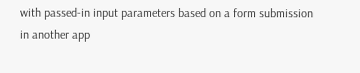with passed-in input parameters based on a form submission in another app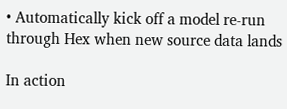• Automatically kick off a model re-run through Hex when new source data lands

In action